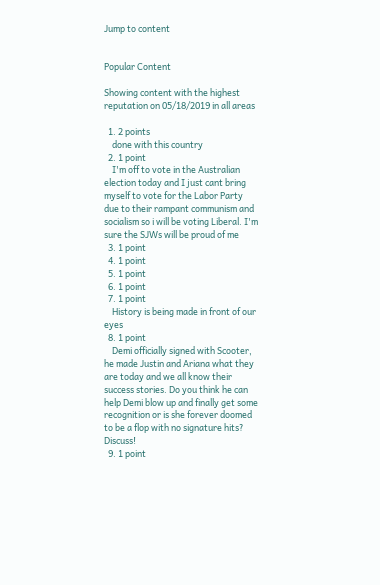Jump to content


Popular Content

Showing content with the highest reputation on 05/18/2019 in all areas

  1. 2 points
    done with this country
  2. 1 point
    I'm off to vote in the Australian election today and I just cant bring myself to vote for the Labor Party due to their rampant communism and socialism so i will be voting Liberal. I'm sure the SJWs will be proud of me
  3. 1 point
  4. 1 point
  5. 1 point
  6. 1 point
  7. 1 point
    History is being made in front of our eyes
  8. 1 point
    Demi officially signed with Scooter, he made Justin and Ariana what they are today and we all know their success stories. Do you think he can help Demi blow up and finally get some recognition or is she forever doomed to be a flop with no signature hits? Discuss!
  9. 1 point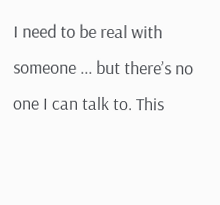I need to be real with someone ... but there’s no one I can talk to. This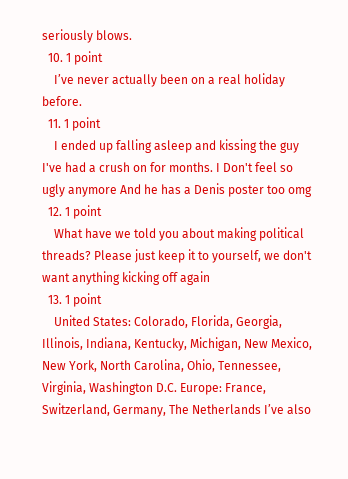seriously blows.
  10. 1 point
    I’ve never actually been on a real holiday before.
  11. 1 point
    I ended up falling asleep and kissing the guy I've had a crush on for months. I Don't feel so ugly anymore And he has a Denis poster too omg
  12. 1 point
    What have we told you about making political threads? Please just keep it to yourself, we don't want anything kicking off again
  13. 1 point
    United States: Colorado, Florida, Georgia, Illinois, Indiana, Kentucky, Michigan, New Mexico, New York, North Carolina, Ohio, Tennessee, Virginia, Washington D.C. Europe: France, Switzerland, Germany, The Netherlands I’ve also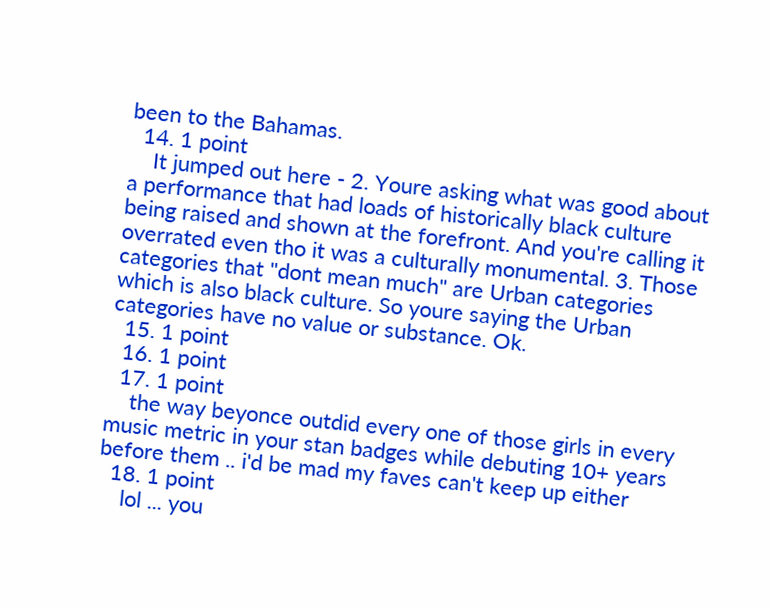been to the Bahamas.
  14. 1 point
    It jumped out here - 2. Youre asking what was good about a performance that had loads of historically black culture being raised and shown at the forefront. And you're calling it overrated even tho it was a culturally monumental. 3. Those categories that "dont mean much" are Urban categories which is also black culture. So youre saying the Urban categories have no value or substance. Ok.
  15. 1 point
  16. 1 point
  17. 1 point
    the way beyonce outdid every one of those girls in every music metric in your stan badges while debuting 10+ years before them .. i'd be mad my faves can't keep up either
  18. 1 point
    lol ... you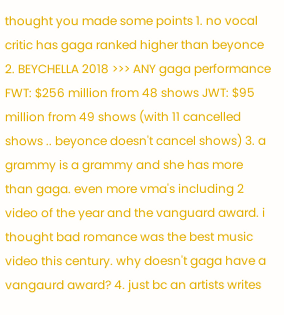thought you made some points 1. no vocal critic has gaga ranked higher than beyonce 2. BEYCHELLA 2018 >>> ANY gaga performance FWT: $256 million from 48 shows JWT: $95 million from 49 shows (with 11 cancelled shows .. beyonce doesn't cancel shows) 3. a grammy is a grammy and she has more than gaga. even more vma's including 2 video of the year and the vanguard award. i thought bad romance was the best music video this century. why doesn't gaga have a vangaurd award? 4. just bc an artists writes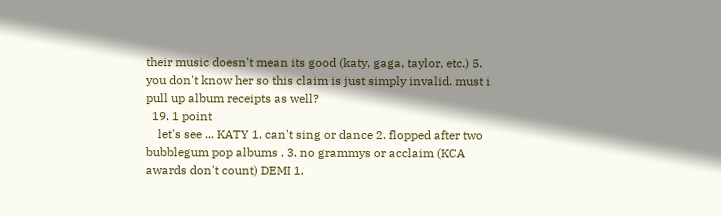their music doesn't mean its good (katy, gaga, taylor, etc.) 5. you don't know her so this claim is just simply invalid. must i pull up album receipts as well?
  19. 1 point
    let's see ... KATY 1. can't sing or dance 2. flopped after two bubblegum pop albums . 3. no grammys or acclaim (KCA awards don't count) DEMI 1.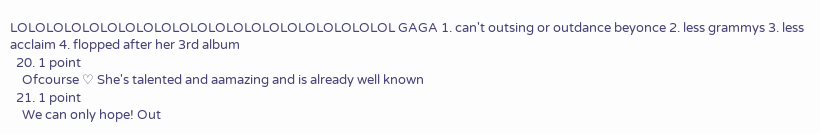LOLOLOLOLOLOLOLOLOLOLOLOLOLOLOLOLOLOLOLOLOL GAGA 1. can't outsing or outdance beyonce 2. less grammys 3. less acclaim 4. flopped after her 3rd album
  20. 1 point
    Ofcourse ♡ She's talented and aamazing and is already well known
  21. 1 point
    We can only hope! Out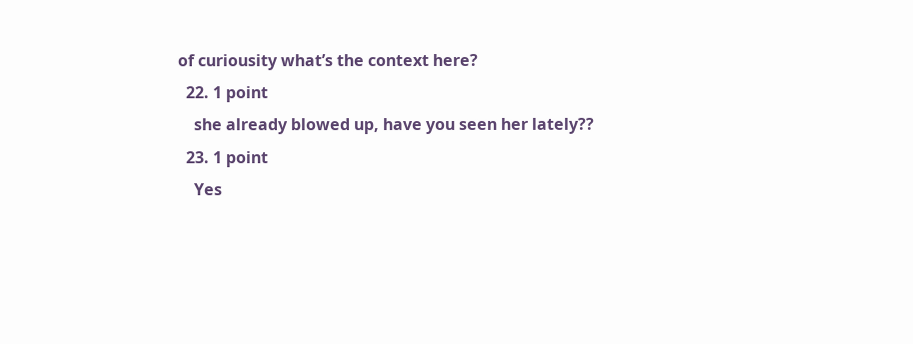of curiousity what’s the context here?
  22. 1 point
    she already blowed up, have you seen her lately??
  23. 1 point
    Yes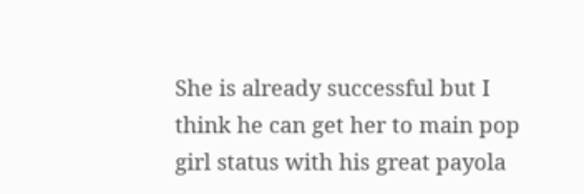She is already successful but I think he can get her to main pop girl status with his great payola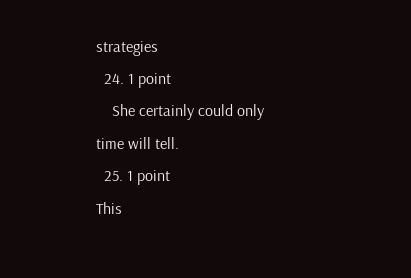strategies
  24. 1 point
    She certainly could only time will tell.
  25. 1 point
This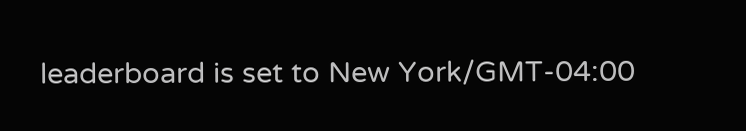leaderboard is set to New York/GMT-04:00